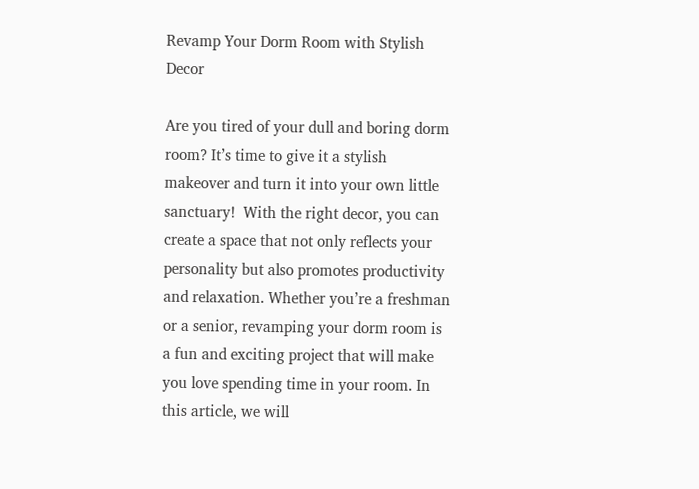Revamp Your Dorm Room with Stylish Decor

Are you tired of your dull and boring dorm room? It’s time to give it a stylish makeover and turn it into your own little sanctuary!  With the right decor, you can create a space that not only reflects your personality but also promotes productivity and relaxation. Whether you’re a freshman or a senior, revamping your dorm room is a fun and exciting project that will make you love spending time in your room. In this article, we will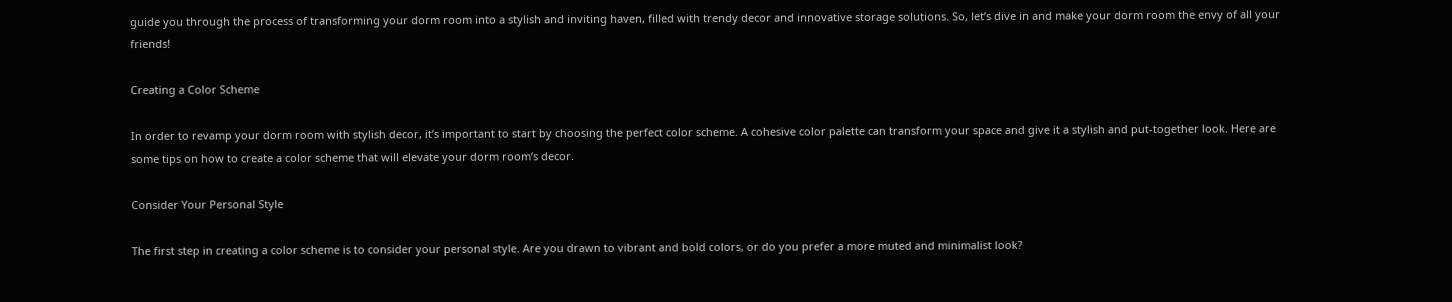guide you through the process of transforming your dorm room into a stylish and inviting haven, filled with trendy decor and innovative storage solutions. So, let’s dive in and make your dorm room the envy of all your friends!

Creating a Color Scheme

In order to revamp your dorm room with stylish decor, it’s important to start by choosing the perfect color scheme. A cohesive color palette can transform your space and give it a stylish and put-together look. Here are some tips on how to create a color scheme that will elevate your dorm room’s decor.

Consider Your Personal Style

The first step in creating a color scheme is to consider your personal style. Are you drawn to vibrant and bold colors, or do you prefer a more muted and minimalist look?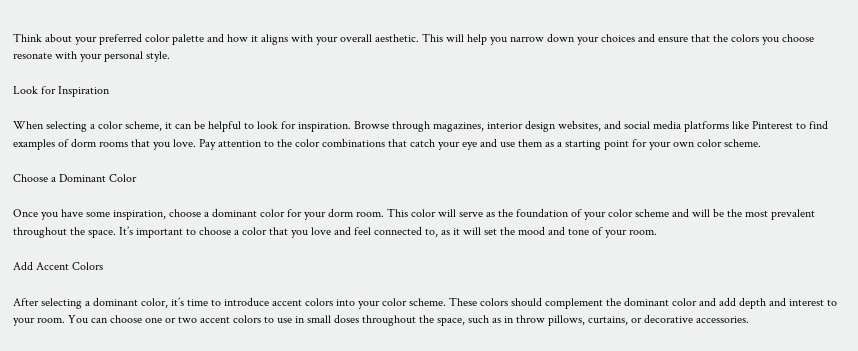Think about your preferred color palette and how it aligns with your overall aesthetic. This will help you narrow down your choices and ensure that the colors you choose resonate with your personal style.

Look for Inspiration

When selecting a color scheme, it can be helpful to look for inspiration. Browse through magazines, interior design websites, and social media platforms like Pinterest to find examples of dorm rooms that you love. Pay attention to the color combinations that catch your eye and use them as a starting point for your own color scheme.

Choose a Dominant Color

Once you have some inspiration, choose a dominant color for your dorm room. This color will serve as the foundation of your color scheme and will be the most prevalent throughout the space. It’s important to choose a color that you love and feel connected to, as it will set the mood and tone of your room.

Add Accent Colors

After selecting a dominant color, it’s time to introduce accent colors into your color scheme. These colors should complement the dominant color and add depth and interest to your room. You can choose one or two accent colors to use in small doses throughout the space, such as in throw pillows, curtains, or decorative accessories.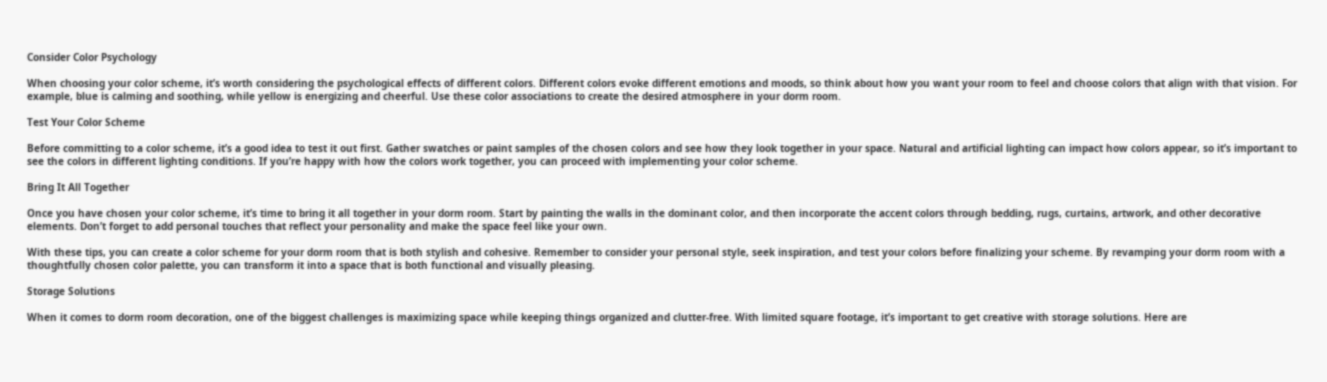Consider Color Psychology

When choosing your color scheme, it’s worth considering the psychological effects of different colors. Different colors evoke different emotions and moods, so think about how you want your room to feel and choose colors that align with that vision. For example, blue is calming and soothing, while yellow is energizing and cheerful. Use these color associations to create the desired atmosphere in your dorm room.

Test Your Color Scheme

Before committing to a color scheme, it’s a good idea to test it out first. Gather swatches or paint samples of the chosen colors and see how they look together in your space. Natural and artificial lighting can impact how colors appear, so it’s important to see the colors in different lighting conditions. If you’re happy with how the colors work together, you can proceed with implementing your color scheme.

Bring It All Together

Once you have chosen your color scheme, it’s time to bring it all together in your dorm room. Start by painting the walls in the dominant color, and then incorporate the accent colors through bedding, rugs, curtains, artwork, and other decorative elements. Don’t forget to add personal touches that reflect your personality and make the space feel like your own.

With these tips, you can create a color scheme for your dorm room that is both stylish and cohesive. Remember to consider your personal style, seek inspiration, and test your colors before finalizing your scheme. By revamping your dorm room with a thoughtfully chosen color palette, you can transform it into a space that is both functional and visually pleasing.

Storage Solutions

When it comes to dorm room decoration, one of the biggest challenges is maximizing space while keeping things organized and clutter-free. With limited square footage, it’s important to get creative with storage solutions. Here are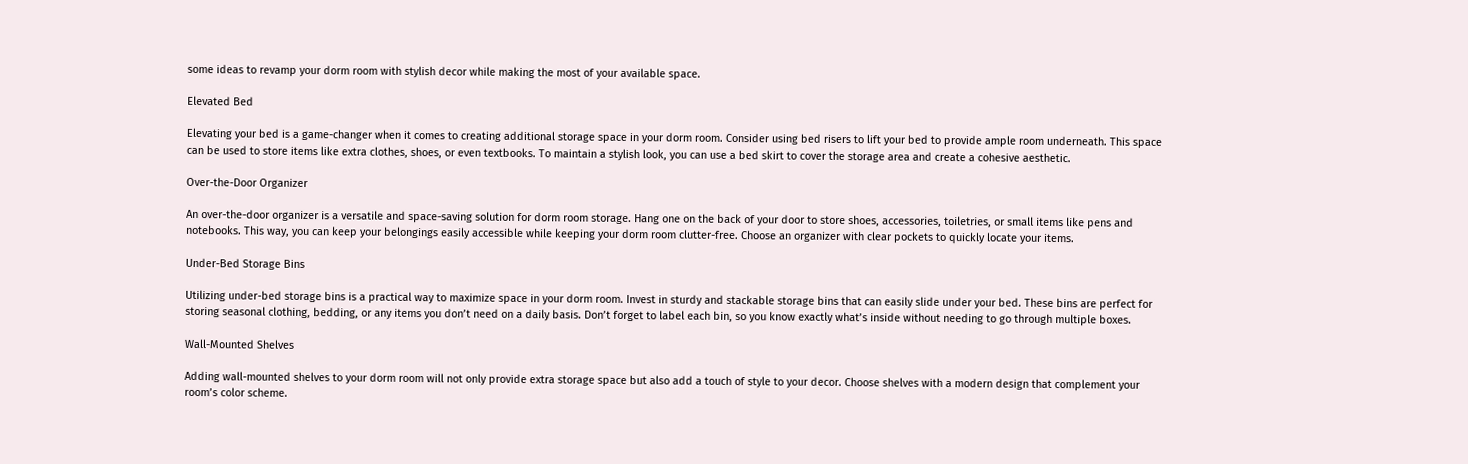some ideas to revamp your dorm room with stylish decor while making the most of your available space.

Elevated Bed

Elevating your bed is a game-changer when it comes to creating additional storage space in your dorm room. Consider using bed risers to lift your bed to provide ample room underneath. This space can be used to store items like extra clothes, shoes, or even textbooks. To maintain a stylish look, you can use a bed skirt to cover the storage area and create a cohesive aesthetic.

Over-the-Door Organizer

An over-the-door organizer is a versatile and space-saving solution for dorm room storage. Hang one on the back of your door to store shoes, accessories, toiletries, or small items like pens and notebooks. This way, you can keep your belongings easily accessible while keeping your dorm room clutter-free. Choose an organizer with clear pockets to quickly locate your items.

Under-Bed Storage Bins

Utilizing under-bed storage bins is a practical way to maximize space in your dorm room. Invest in sturdy and stackable storage bins that can easily slide under your bed. These bins are perfect for storing seasonal clothing, bedding, or any items you don’t need on a daily basis. Don’t forget to label each bin, so you know exactly what’s inside without needing to go through multiple boxes.

Wall-Mounted Shelves

Adding wall-mounted shelves to your dorm room will not only provide extra storage space but also add a touch of style to your decor. Choose shelves with a modern design that complement your room’s color scheme.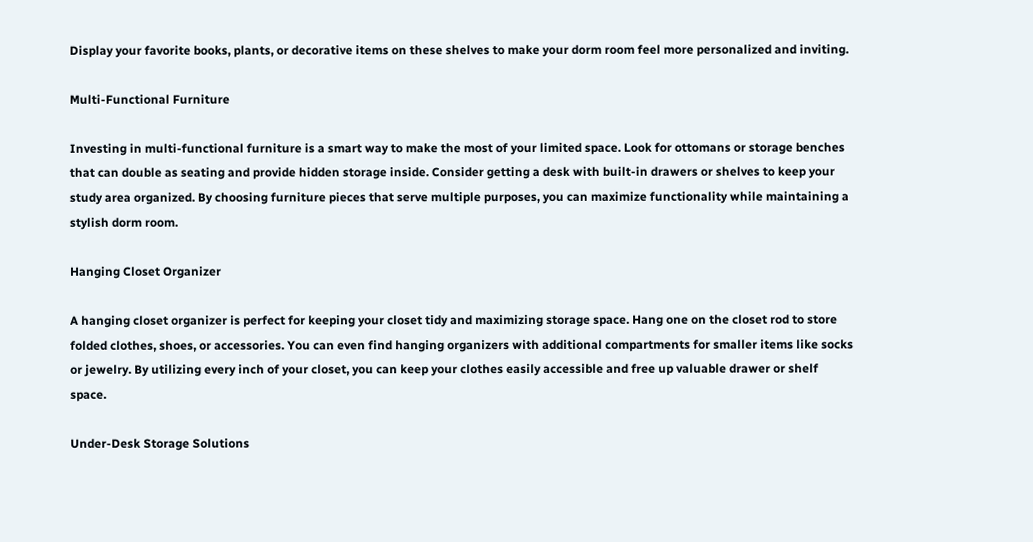Display your favorite books, plants, or decorative items on these shelves to make your dorm room feel more personalized and inviting.

Multi-Functional Furniture

Investing in multi-functional furniture is a smart way to make the most of your limited space. Look for ottomans or storage benches that can double as seating and provide hidden storage inside. Consider getting a desk with built-in drawers or shelves to keep your study area organized. By choosing furniture pieces that serve multiple purposes, you can maximize functionality while maintaining a stylish dorm room.

Hanging Closet Organizer

A hanging closet organizer is perfect for keeping your closet tidy and maximizing storage space. Hang one on the closet rod to store folded clothes, shoes, or accessories. You can even find hanging organizers with additional compartments for smaller items like socks or jewelry. By utilizing every inch of your closet, you can keep your clothes easily accessible and free up valuable drawer or shelf space.

Under-Desk Storage Solutions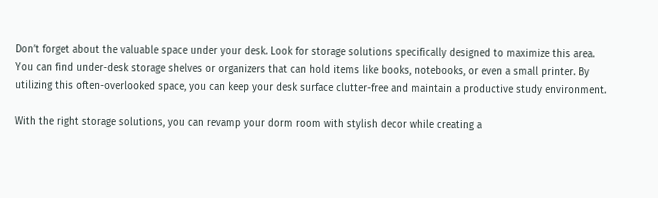Don’t forget about the valuable space under your desk. Look for storage solutions specifically designed to maximize this area. You can find under-desk storage shelves or organizers that can hold items like books, notebooks, or even a small printer. By utilizing this often-overlooked space, you can keep your desk surface clutter-free and maintain a productive study environment.

With the right storage solutions, you can revamp your dorm room with stylish decor while creating a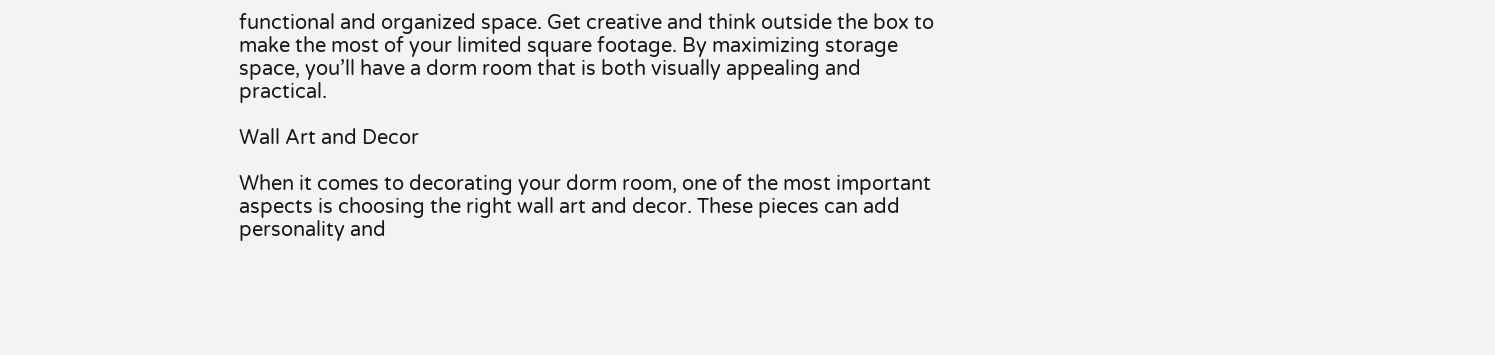functional and organized space. Get creative and think outside the box to make the most of your limited square footage. By maximizing storage space, you’ll have a dorm room that is both visually appealing and practical.

Wall Art and Decor

When it comes to decorating your dorm room, one of the most important aspects is choosing the right wall art and decor. These pieces can add personality and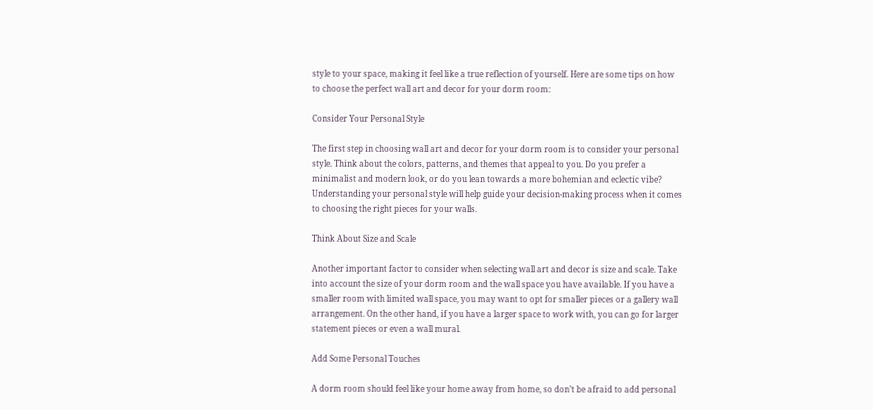style to your space, making it feel like a true reflection of yourself. Here are some tips on how to choose the perfect wall art and decor for your dorm room:

Consider Your Personal Style

The first step in choosing wall art and decor for your dorm room is to consider your personal style. Think about the colors, patterns, and themes that appeal to you. Do you prefer a minimalist and modern look, or do you lean towards a more bohemian and eclectic vibe? Understanding your personal style will help guide your decision-making process when it comes to choosing the right pieces for your walls.

Think About Size and Scale

Another important factor to consider when selecting wall art and decor is size and scale. Take into account the size of your dorm room and the wall space you have available. If you have a smaller room with limited wall space, you may want to opt for smaller pieces or a gallery wall arrangement. On the other hand, if you have a larger space to work with, you can go for larger statement pieces or even a wall mural.

Add Some Personal Touches

A dorm room should feel like your home away from home, so don’t be afraid to add personal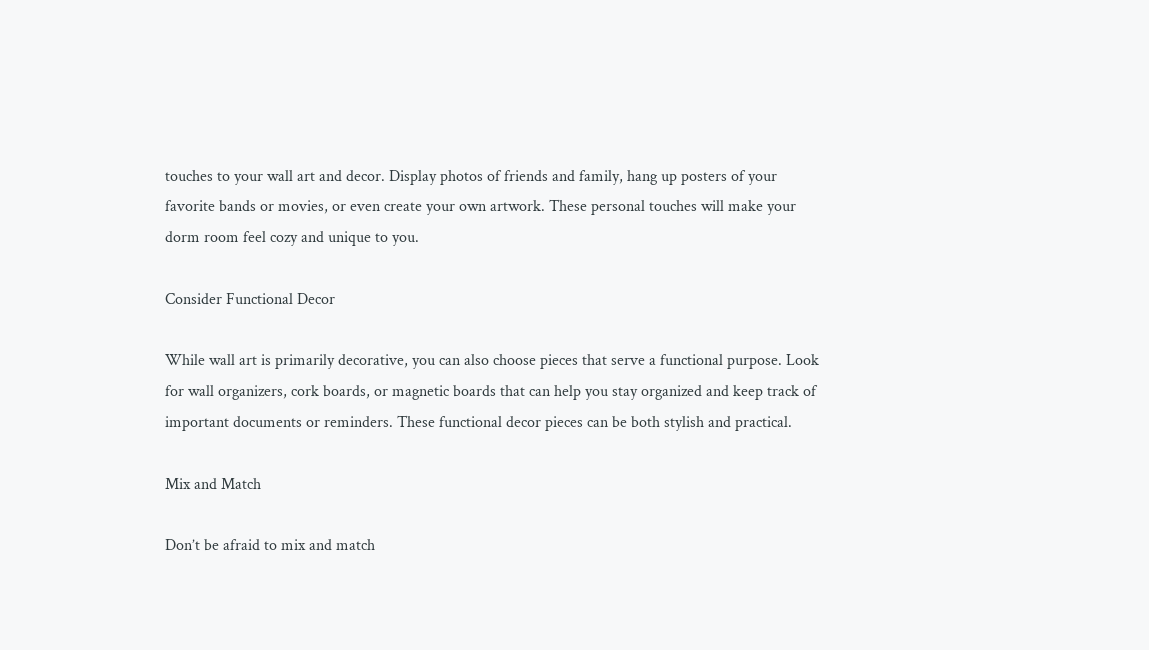touches to your wall art and decor. Display photos of friends and family, hang up posters of your favorite bands or movies, or even create your own artwork. These personal touches will make your dorm room feel cozy and unique to you.

Consider Functional Decor

While wall art is primarily decorative, you can also choose pieces that serve a functional purpose. Look for wall organizers, cork boards, or magnetic boards that can help you stay organized and keep track of important documents or reminders. These functional decor pieces can be both stylish and practical.

Mix and Match

Don’t be afraid to mix and match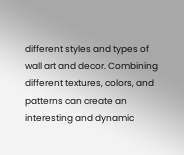different styles and types of wall art and decor. Combining different textures, colors, and patterns can create an interesting and dynamic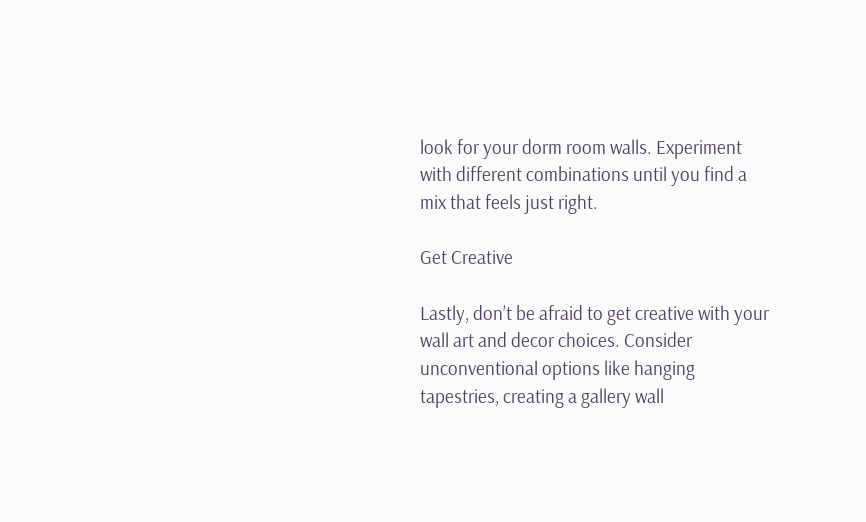look for your dorm room walls. Experiment with different combinations until you find a mix that feels just right.

Get Creative

Lastly, don’t be afraid to get creative with your wall art and decor choices. Consider unconventional options like hanging tapestries, creating a gallery wall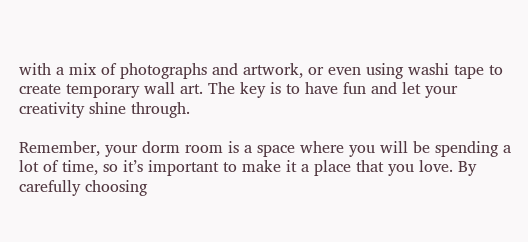with a mix of photographs and artwork, or even using washi tape to create temporary wall art. The key is to have fun and let your creativity shine through.

Remember, your dorm room is a space where you will be spending a lot of time, so it’s important to make it a place that you love. By carefully choosing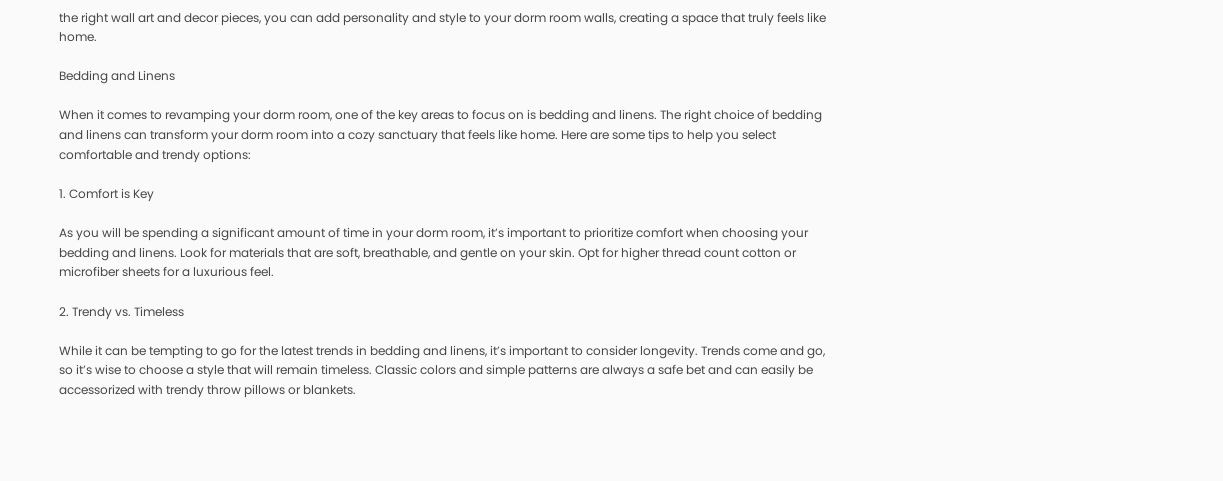the right wall art and decor pieces, you can add personality and style to your dorm room walls, creating a space that truly feels like home.

Bedding and Linens

When it comes to revamping your dorm room, one of the key areas to focus on is bedding and linens. The right choice of bedding and linens can transform your dorm room into a cozy sanctuary that feels like home. Here are some tips to help you select comfortable and trendy options:

1. Comfort is Key

As you will be spending a significant amount of time in your dorm room, it’s important to prioritize comfort when choosing your bedding and linens. Look for materials that are soft, breathable, and gentle on your skin. Opt for higher thread count cotton or microfiber sheets for a luxurious feel.

2. Trendy vs. Timeless

While it can be tempting to go for the latest trends in bedding and linens, it’s important to consider longevity. Trends come and go, so it’s wise to choose a style that will remain timeless. Classic colors and simple patterns are always a safe bet and can easily be accessorized with trendy throw pillows or blankets.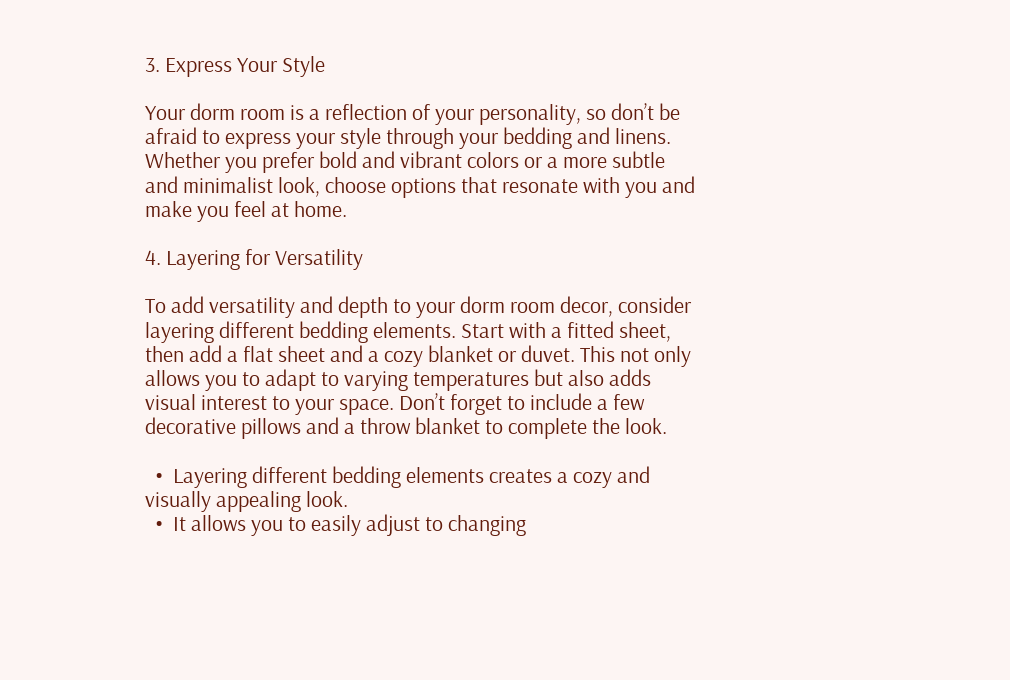3. Express Your Style

Your dorm room is a reflection of your personality, so don’t be afraid to express your style through your bedding and linens. Whether you prefer bold and vibrant colors or a more subtle and minimalist look, choose options that resonate with you and make you feel at home.

4. Layering for Versatility

To add versatility and depth to your dorm room decor, consider layering different bedding elements. Start with a fitted sheet, then add a flat sheet and a cozy blanket or duvet. This not only allows you to adapt to varying temperatures but also adds visual interest to your space. Don’t forget to include a few decorative pillows and a throw blanket to complete the look.

  •  Layering different bedding elements creates a cozy and visually appealing look.
  •  It allows you to easily adjust to changing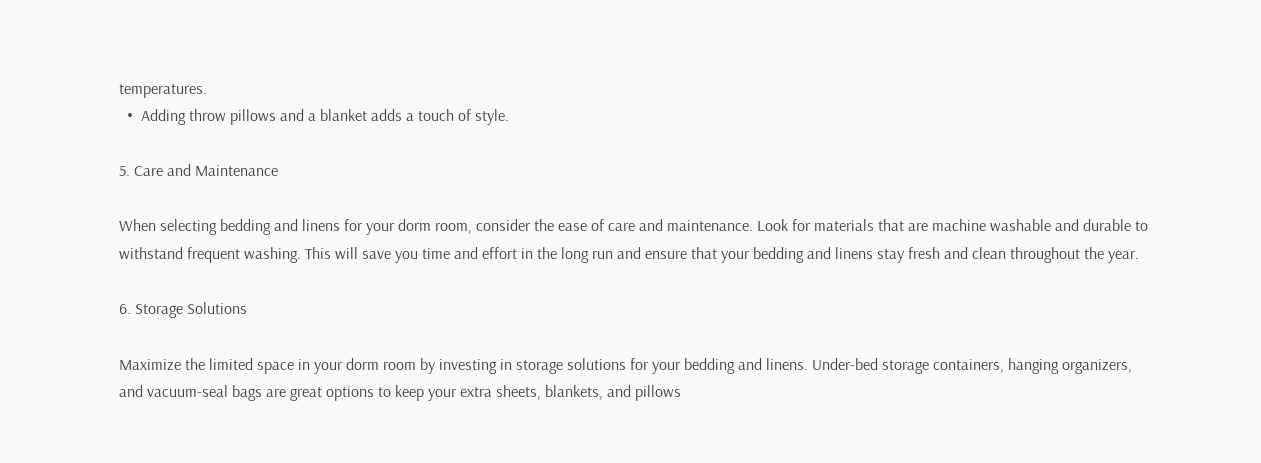temperatures.
  •  Adding throw pillows and a blanket adds a touch of style.

5. Care and Maintenance

When selecting bedding and linens for your dorm room, consider the ease of care and maintenance. Look for materials that are machine washable and durable to withstand frequent washing. This will save you time and effort in the long run and ensure that your bedding and linens stay fresh and clean throughout the year.

6. Storage Solutions

Maximize the limited space in your dorm room by investing in storage solutions for your bedding and linens. Under-bed storage containers, hanging organizers, and vacuum-seal bags are great options to keep your extra sheets, blankets, and pillows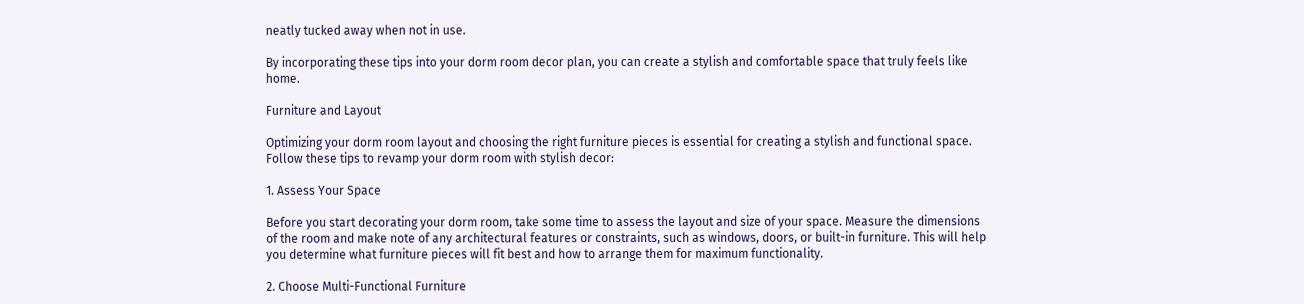neatly tucked away when not in use.

By incorporating these tips into your dorm room decor plan, you can create a stylish and comfortable space that truly feels like home.

Furniture and Layout

Optimizing your dorm room layout and choosing the right furniture pieces is essential for creating a stylish and functional space. Follow these tips to revamp your dorm room with stylish decor:

1. Assess Your Space

Before you start decorating your dorm room, take some time to assess the layout and size of your space. Measure the dimensions of the room and make note of any architectural features or constraints, such as windows, doors, or built-in furniture. This will help you determine what furniture pieces will fit best and how to arrange them for maximum functionality.

2. Choose Multi-Functional Furniture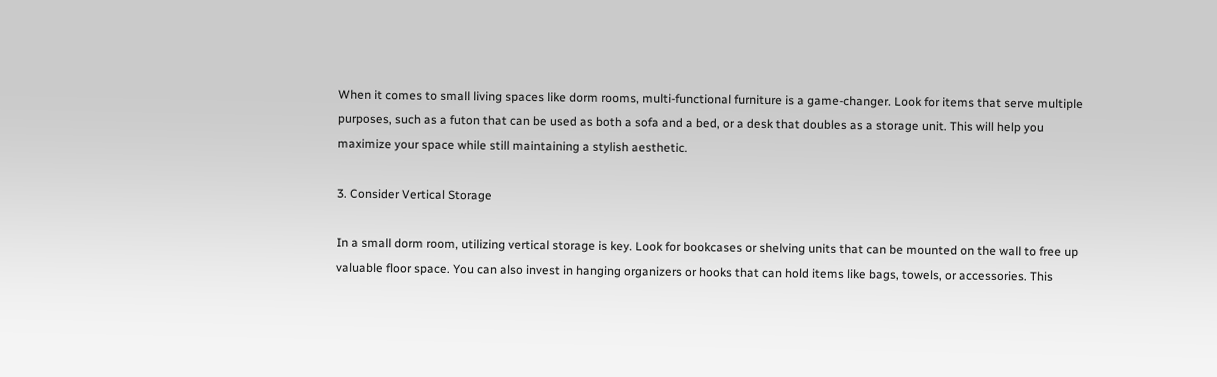When it comes to small living spaces like dorm rooms, multi-functional furniture is a game-changer. Look for items that serve multiple purposes, such as a futon that can be used as both a sofa and a bed, or a desk that doubles as a storage unit. This will help you maximize your space while still maintaining a stylish aesthetic.

3. Consider Vertical Storage

In a small dorm room, utilizing vertical storage is key. Look for bookcases or shelving units that can be mounted on the wall to free up valuable floor space. You can also invest in hanging organizers or hooks that can hold items like bags, towels, or accessories. This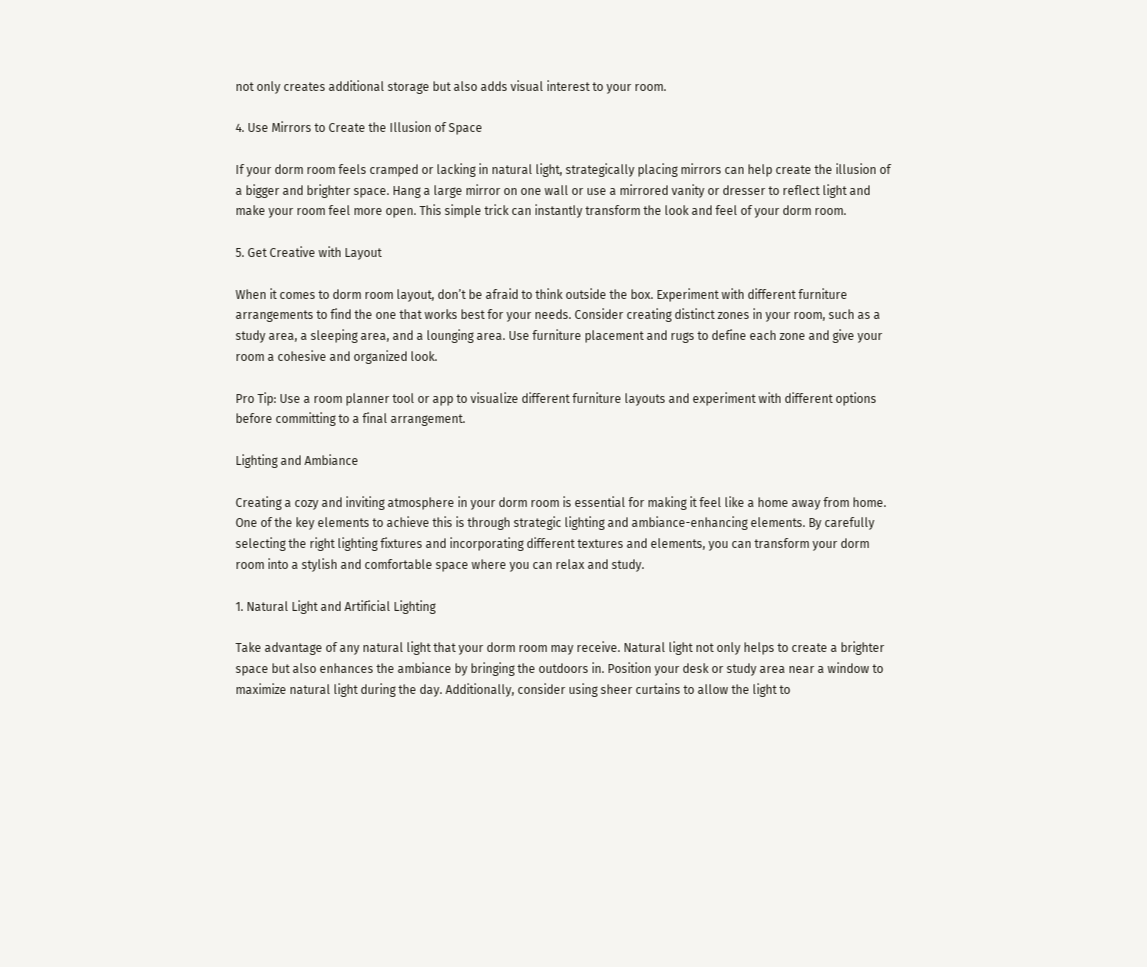not only creates additional storage but also adds visual interest to your room.

4. Use Mirrors to Create the Illusion of Space

If your dorm room feels cramped or lacking in natural light, strategically placing mirrors can help create the illusion of a bigger and brighter space. Hang a large mirror on one wall or use a mirrored vanity or dresser to reflect light and make your room feel more open. This simple trick can instantly transform the look and feel of your dorm room.

5. Get Creative with Layout

When it comes to dorm room layout, don’t be afraid to think outside the box. Experiment with different furniture arrangements to find the one that works best for your needs. Consider creating distinct zones in your room, such as a study area, a sleeping area, and a lounging area. Use furniture placement and rugs to define each zone and give your room a cohesive and organized look.

Pro Tip: Use a room planner tool or app to visualize different furniture layouts and experiment with different options before committing to a final arrangement.

Lighting and Ambiance

Creating a cozy and inviting atmosphere in your dorm room is essential for making it feel like a home away from home. One of the key elements to achieve this is through strategic lighting and ambiance-enhancing elements. By carefully selecting the right lighting fixtures and incorporating different textures and elements, you can transform your dorm room into a stylish and comfortable space where you can relax and study.

1. Natural Light and Artificial Lighting

Take advantage of any natural light that your dorm room may receive. Natural light not only helps to create a brighter space but also enhances the ambiance by bringing the outdoors in. Position your desk or study area near a window to maximize natural light during the day. Additionally, consider using sheer curtains to allow the light to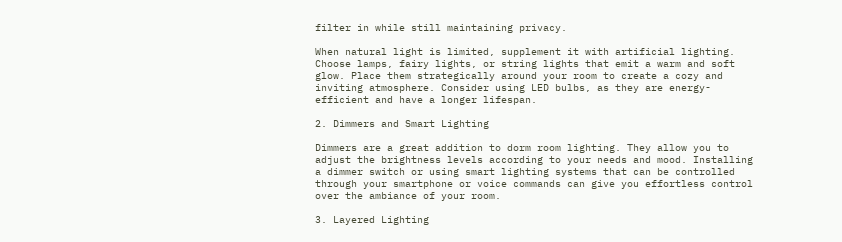filter in while still maintaining privacy.

When natural light is limited, supplement it with artificial lighting. Choose lamps, fairy lights, or string lights that emit a warm and soft glow. Place them strategically around your room to create a cozy and inviting atmosphere. Consider using LED bulbs, as they are energy-efficient and have a longer lifespan.

2. Dimmers and Smart Lighting

Dimmers are a great addition to dorm room lighting. They allow you to adjust the brightness levels according to your needs and mood. Installing a dimmer switch or using smart lighting systems that can be controlled through your smartphone or voice commands can give you effortless control over the ambiance of your room.

3. Layered Lighting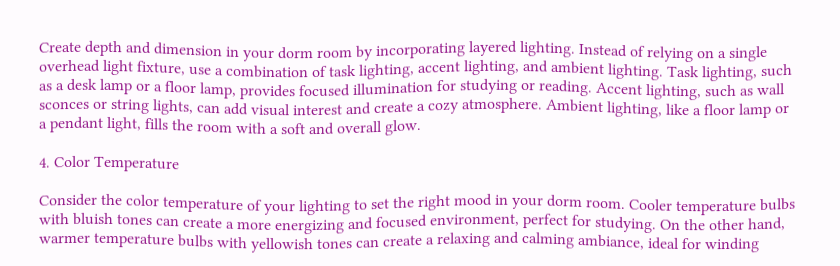Create depth and dimension in your dorm room by incorporating layered lighting. Instead of relying on a single overhead light fixture, use a combination of task lighting, accent lighting, and ambient lighting. Task lighting, such as a desk lamp or a floor lamp, provides focused illumination for studying or reading. Accent lighting, such as wall sconces or string lights, can add visual interest and create a cozy atmosphere. Ambient lighting, like a floor lamp or a pendant light, fills the room with a soft and overall glow.

4. Color Temperature

Consider the color temperature of your lighting to set the right mood in your dorm room. Cooler temperature bulbs with bluish tones can create a more energizing and focused environment, perfect for studying. On the other hand, warmer temperature bulbs with yellowish tones can create a relaxing and calming ambiance, ideal for winding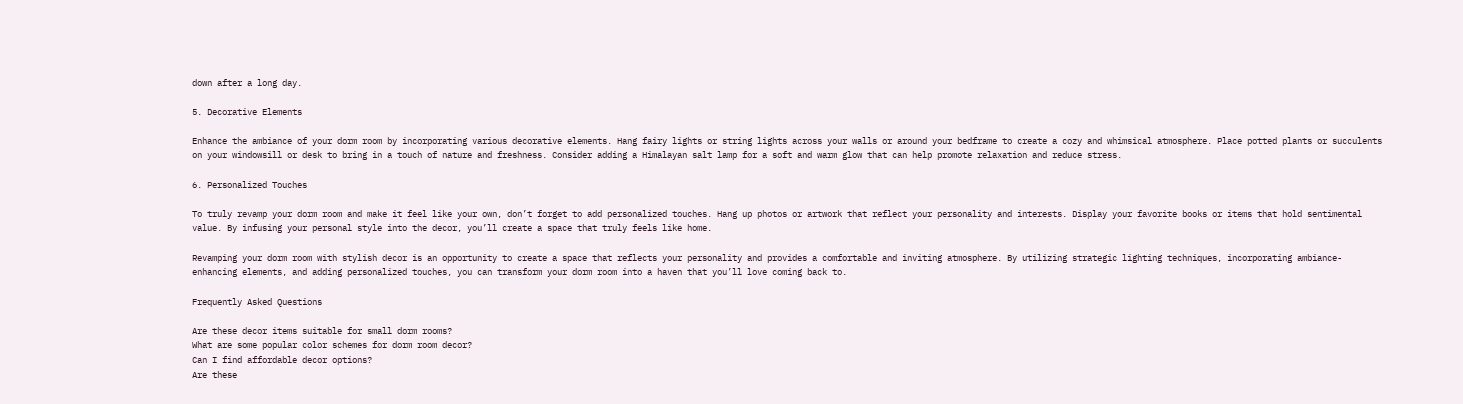down after a long day.

5. Decorative Elements

Enhance the ambiance of your dorm room by incorporating various decorative elements. Hang fairy lights or string lights across your walls or around your bedframe to create a cozy and whimsical atmosphere. Place potted plants or succulents on your windowsill or desk to bring in a touch of nature and freshness. Consider adding a Himalayan salt lamp for a soft and warm glow that can help promote relaxation and reduce stress.

6. Personalized Touches

To truly revamp your dorm room and make it feel like your own, don’t forget to add personalized touches. Hang up photos or artwork that reflect your personality and interests. Display your favorite books or items that hold sentimental value. By infusing your personal style into the decor, you’ll create a space that truly feels like home.

Revamping your dorm room with stylish decor is an opportunity to create a space that reflects your personality and provides a comfortable and inviting atmosphere. By utilizing strategic lighting techniques, incorporating ambiance-enhancing elements, and adding personalized touches, you can transform your dorm room into a haven that you’ll love coming back to.

Frequently Asked Questions

Are these decor items suitable for small dorm rooms?
What are some popular color schemes for dorm room decor?
Can I find affordable decor options?
Are these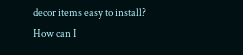decor items easy to install?
How can I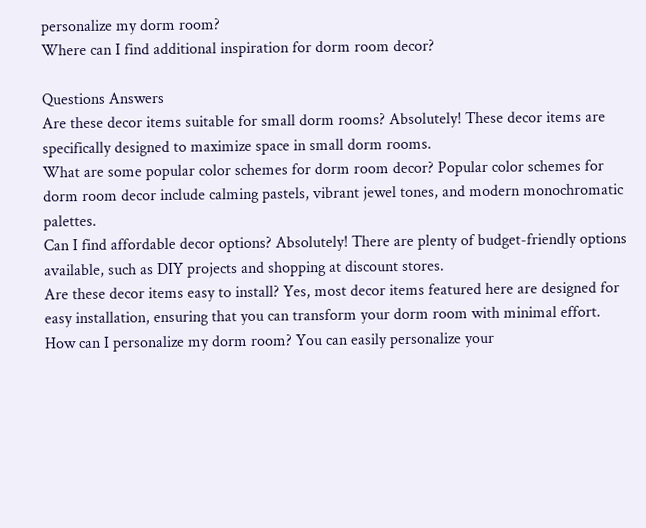personalize my dorm room?
Where can I find additional inspiration for dorm room decor?

Questions Answers
Are these decor items suitable for small dorm rooms? Absolutely! These decor items are specifically designed to maximize space in small dorm rooms.
What are some popular color schemes for dorm room decor? Popular color schemes for dorm room decor include calming pastels, vibrant jewel tones, and modern monochromatic palettes.
Can I find affordable decor options? Absolutely! There are plenty of budget-friendly options available, such as DIY projects and shopping at discount stores.
Are these decor items easy to install? Yes, most decor items featured here are designed for easy installation, ensuring that you can transform your dorm room with minimal effort.
How can I personalize my dorm room? You can easily personalize your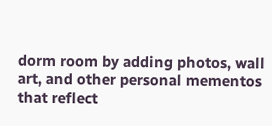dorm room by adding photos, wall art, and other personal mementos that reflect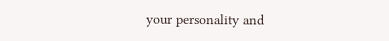your personality and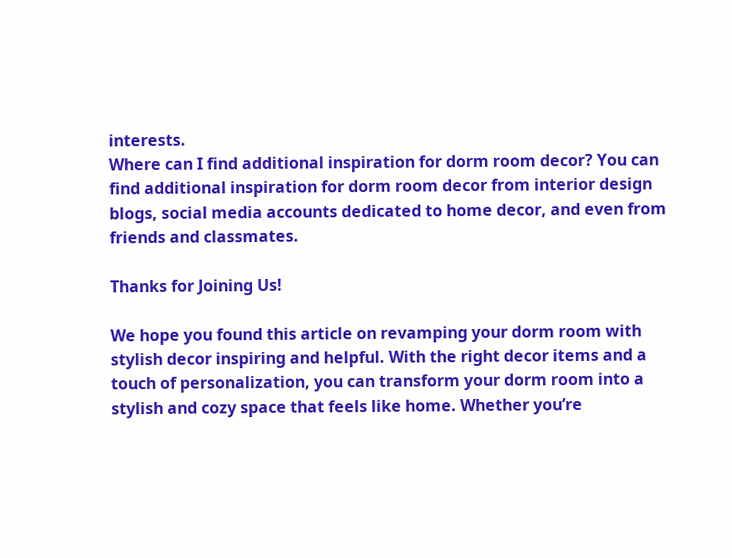interests.
Where can I find additional inspiration for dorm room decor? You can find additional inspiration for dorm room decor from interior design blogs, social media accounts dedicated to home decor, and even from friends and classmates.

Thanks for Joining Us!

We hope you found this article on revamping your dorm room with stylish decor inspiring and helpful. With the right decor items and a touch of personalization, you can transform your dorm room into a stylish and cozy space that feels like home. Whether you’re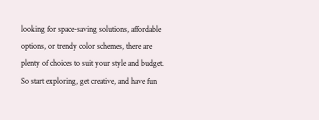looking for space-saving solutions, affordable options, or trendy color schemes, there are plenty of choices to suit your style and budget. So start exploring, get creative, and have fun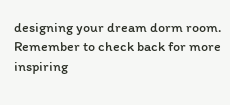designing your dream dorm room. Remember to check back for more inspiring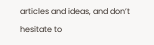articles and ideas, and don’t hesitate to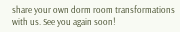share your own dorm room transformations with us. See you again soon!